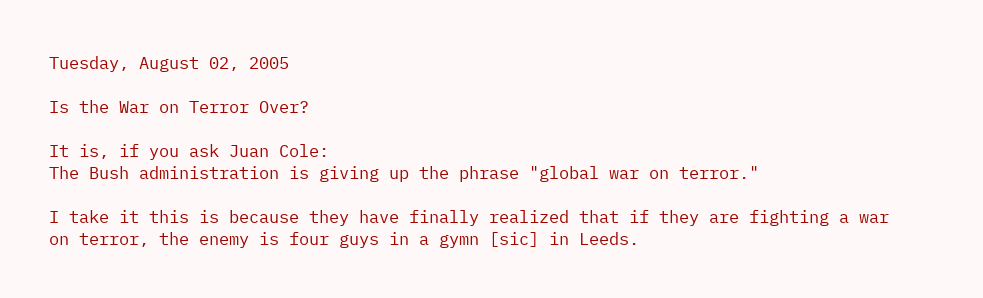Tuesday, August 02, 2005

Is the War on Terror Over?

It is, if you ask Juan Cole:
The Bush administration is giving up the phrase "global war on terror."

I take it this is because they have finally realized that if they are fighting a war on terror, the enemy is four guys in a gymn [sic] in Leeds.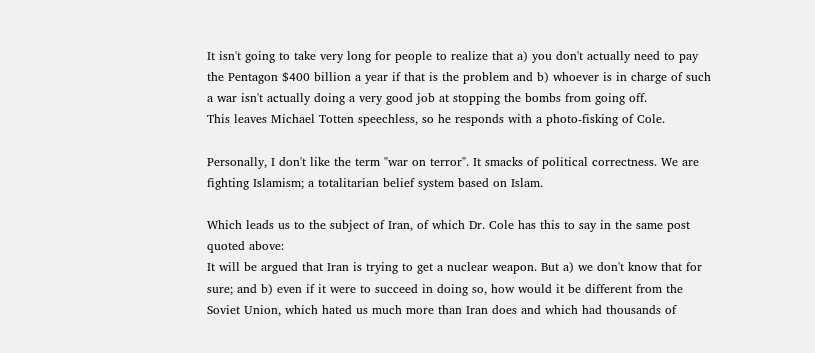It isn't going to take very long for people to realize that a) you don't actually need to pay the Pentagon $400 billion a year if that is the problem and b) whoever is in charge of such a war isn't actually doing a very good job at stopping the bombs from going off.
This leaves Michael Totten speechless, so he responds with a photo-fisking of Cole.

Personally, I don't like the term "war on terror". It smacks of political correctness. We are fighting Islamism; a totalitarian belief system based on Islam.

Which leads us to the subject of Iran, of which Dr. Cole has this to say in the same post quoted above:
It will be argued that Iran is trying to get a nuclear weapon. But a) we don't know that for sure; and b) even if it were to succeed in doing so, how would it be different from the Soviet Union, which hated us much more than Iran does and which had thousands of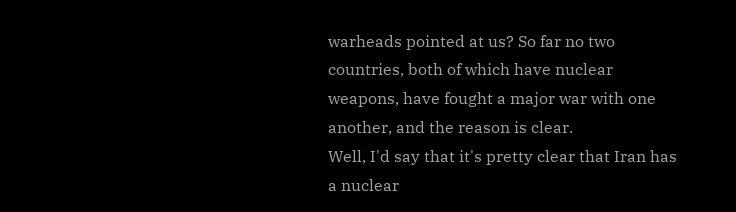warheads pointed at us? So far no two countries, both of which have nuclear weapons, have fought a major war with one another, and the reason is clear.
Well, I'd say that it's pretty clear that Iran has a nuclear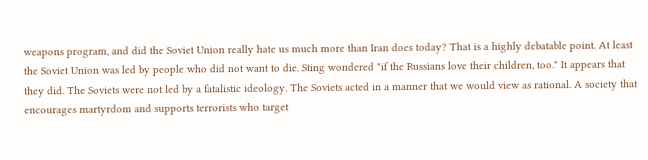weapons program, and did the Soviet Union really hate us much more than Iran does today? That is a highly debatable point. At least the Soviet Union was led by people who did not want to die. Sting wondered "if the Russians love their children, too." It appears that they did. The Soviets were not led by a fatalistic ideology. The Soviets acted in a manner that we would view as rational. A society that encourages martyrdom and supports terrorists who target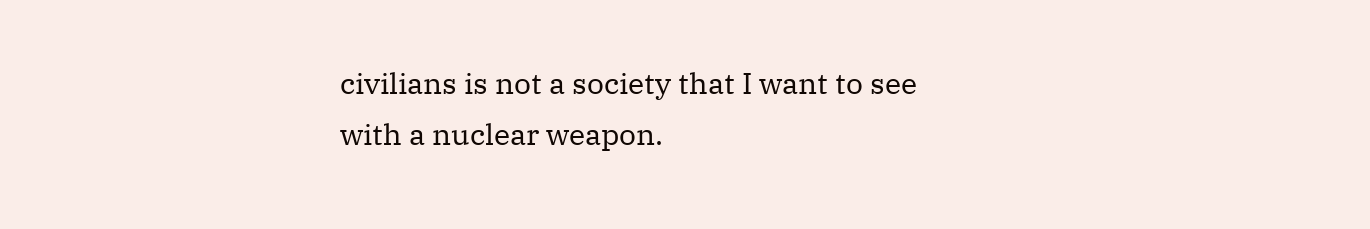civilians is not a society that I want to see with a nuclear weapon.